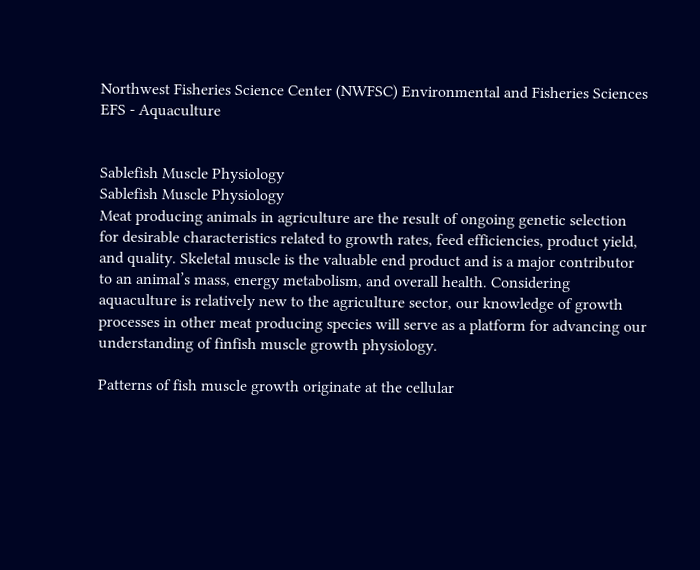Northwest Fisheries Science Center (NWFSC) Environmental and Fisheries Sciences EFS - Aquaculture


Sablefish Muscle Physiology
Sablefish Muscle Physiology
Meat producing animals in agriculture are the result of ongoing genetic selection for desirable characteristics related to growth rates, feed efficiencies, product yield, and quality. Skeletal muscle is the valuable end product and is a major contributor to an animal’s mass, energy metabolism, and overall health. Considering aquaculture is relatively new to the agriculture sector, our knowledge of growth processes in other meat producing species will serve as a platform for advancing our understanding of finfish muscle growth physiology.

Patterns of fish muscle growth originate at the cellular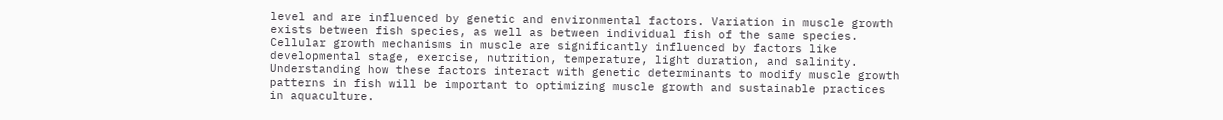level and are influenced by genetic and environmental factors. Variation in muscle growth exists between fish species, as well as between individual fish of the same species. Cellular growth mechanisms in muscle are significantly influenced by factors like developmental stage, exercise, nutrition, temperature, light duration, and salinity. Understanding how these factors interact with genetic determinants to modify muscle growth patterns in fish will be important to optimizing muscle growth and sustainable practices in aquaculture.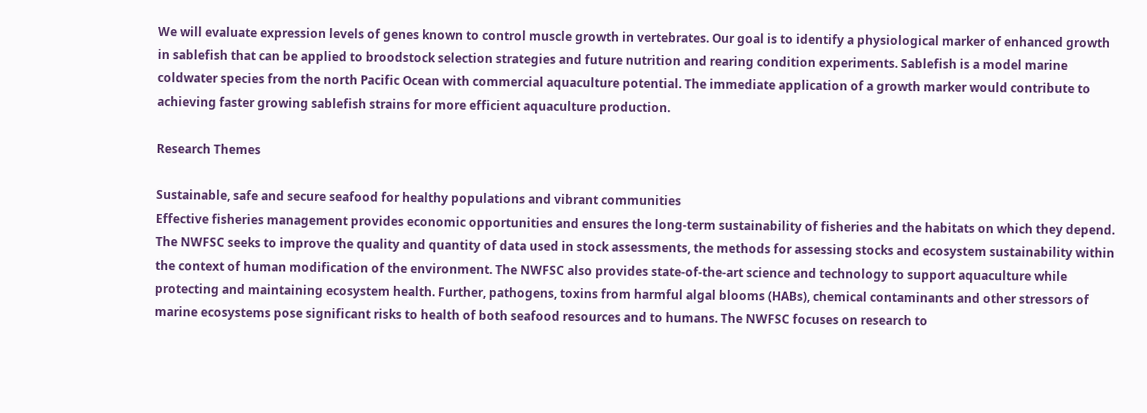We will evaluate expression levels of genes known to control muscle growth in vertebrates. Our goal is to identify a physiological marker of enhanced growth in sablefish that can be applied to broodstock selection strategies and future nutrition and rearing condition experiments. Sablefish is a model marine coldwater species from the north Pacific Ocean with commercial aquaculture potential. The immediate application of a growth marker would contribute to achieving faster growing sablefish strains for more efficient aquaculture production.

Research Themes

Sustainable, safe and secure seafood for healthy populations and vibrant communities
Effective fisheries management provides economic opportunities and ensures the long-term sustainability of fisheries and the habitats on which they depend. The NWFSC seeks to improve the quality and quantity of data used in stock assessments, the methods for assessing stocks and ecosystem sustainability within the context of human modification of the environment. The NWFSC also provides state-of-the-art science and technology to support aquaculture while protecting and maintaining ecosystem health. Further, pathogens, toxins from harmful algal blooms (HABs), chemical contaminants and other stressors of marine ecosystems pose significant risks to health of both seafood resources and to humans. The NWFSC focuses on research to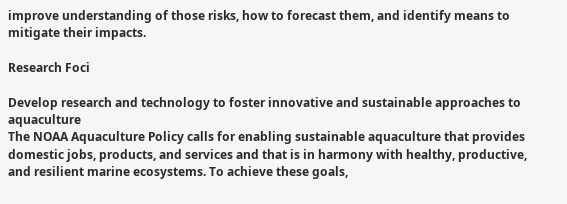improve understanding of those risks, how to forecast them, and identify means to mitigate their impacts.

Research Foci

Develop research and technology to foster innovative and sustainable approaches to aquaculture
The NOAA Aquaculture Policy calls for enabling sustainable aquaculture that provides domestic jobs, products, and services and that is in harmony with healthy, productive, and resilient marine ecosystems. To achieve these goals,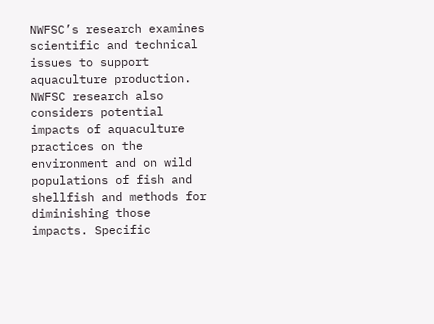NWFSC’s research examines scientific and technical issues to support aquaculture production. NWFSC research also considers potential impacts of aquaculture practices on the environment and on wild populations of fish and shellfish and methods for diminishing those impacts. Specific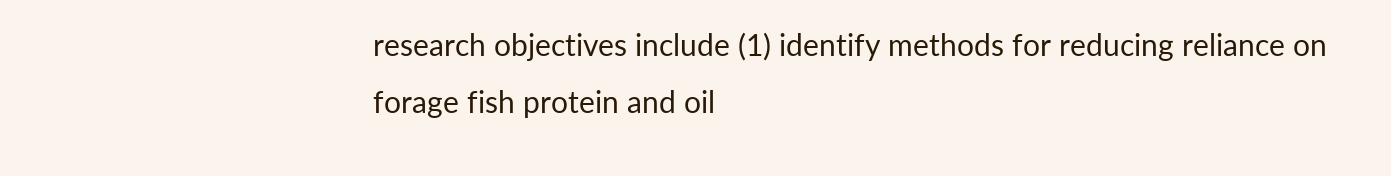research objectives include (1) identify methods for reducing reliance on forage fish protein and oil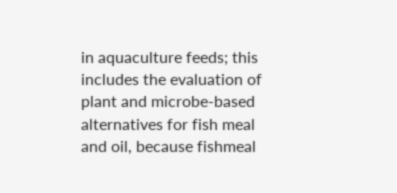in aquaculture feeds; this includes the evaluation of plant and microbe-based alternatives for fish meal and oil, because fishmeal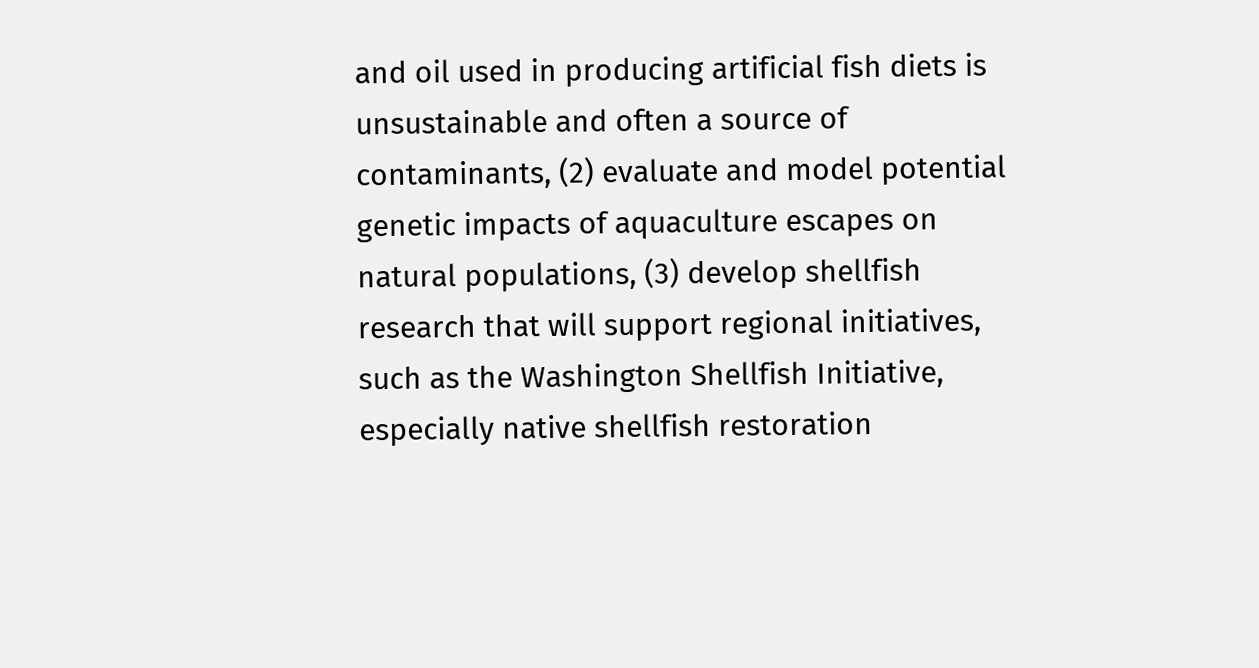and oil used in producing artificial fish diets is unsustainable and often a source of contaminants, (2) evaluate and model potential genetic impacts of aquaculture escapes on natural populations, (3) develop shellfish research that will support regional initiatives, such as the Washington Shellfish Initiative, especially native shellfish restoration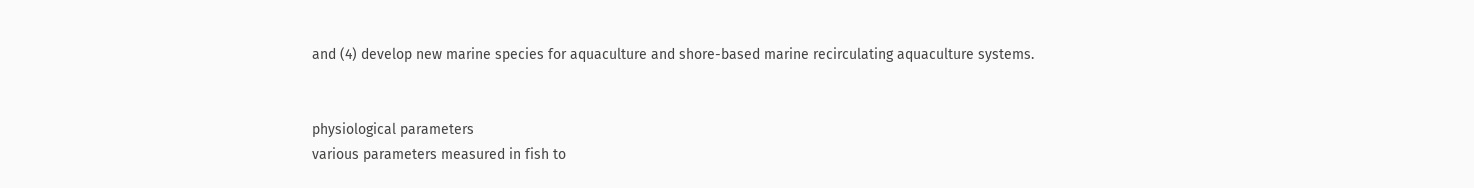and (4) develop new marine species for aquaculture and shore-based marine recirculating aquaculture systems.


physiological parameters
various parameters measured in fish to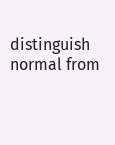distinguish normal from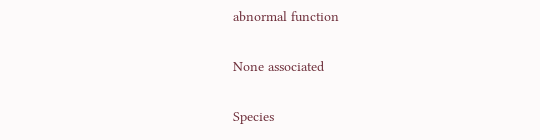abnormal function


None associated


Species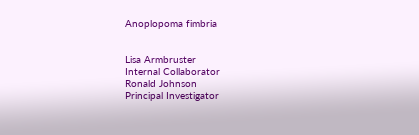Anoplopoma fimbria


Lisa Armbruster
Internal Collaborator
Ronald Johnson
Principal Investigator